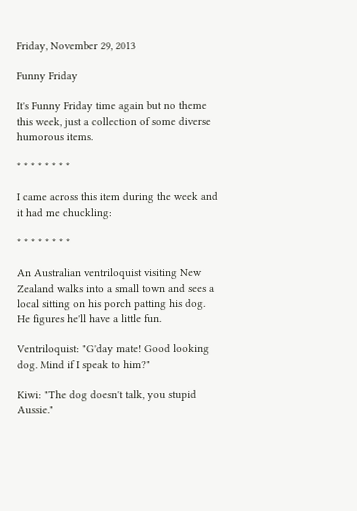Friday, November 29, 2013

Funny Friday

It's Funny Friday time again but no theme this week, just a collection of some diverse humorous items.

* * * * * * * *

I came across this item during the week and it had me chuckling:

* * * * * * * *

An Australian ventriloquist visiting New Zealand walks into a small town and sees a local sitting on his porch patting his dog. He figures he'll have a little fun.

Ventriloquist: "G'day mate! Good looking dog. Mind if I speak to him?"

Kiwi: "The dog doesn't talk, you stupid Aussie."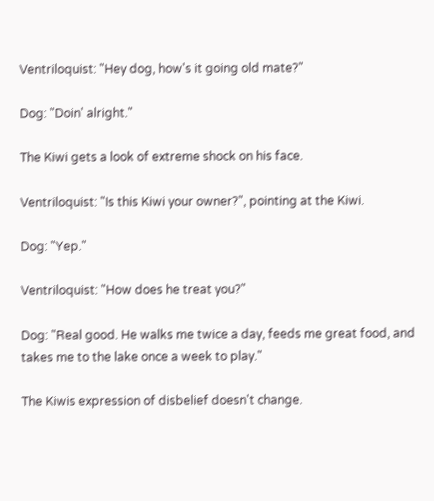Ventriloquist: "Hey dog, how's it going old mate?"

Dog: "Doin' alright."

The Kiwi gets a look of extreme shock on his face.

Ventriloquist: "Is this Kiwi your owner?", pointing at the Kiwi.

Dog: "Yep."

Ventriloquist: "How does he treat you?"

Dog: "Real good. He walks me twice a day, feeds me great food, and takes me to the lake once a week to play."

The Kiwis expression of disbelief doesn't change.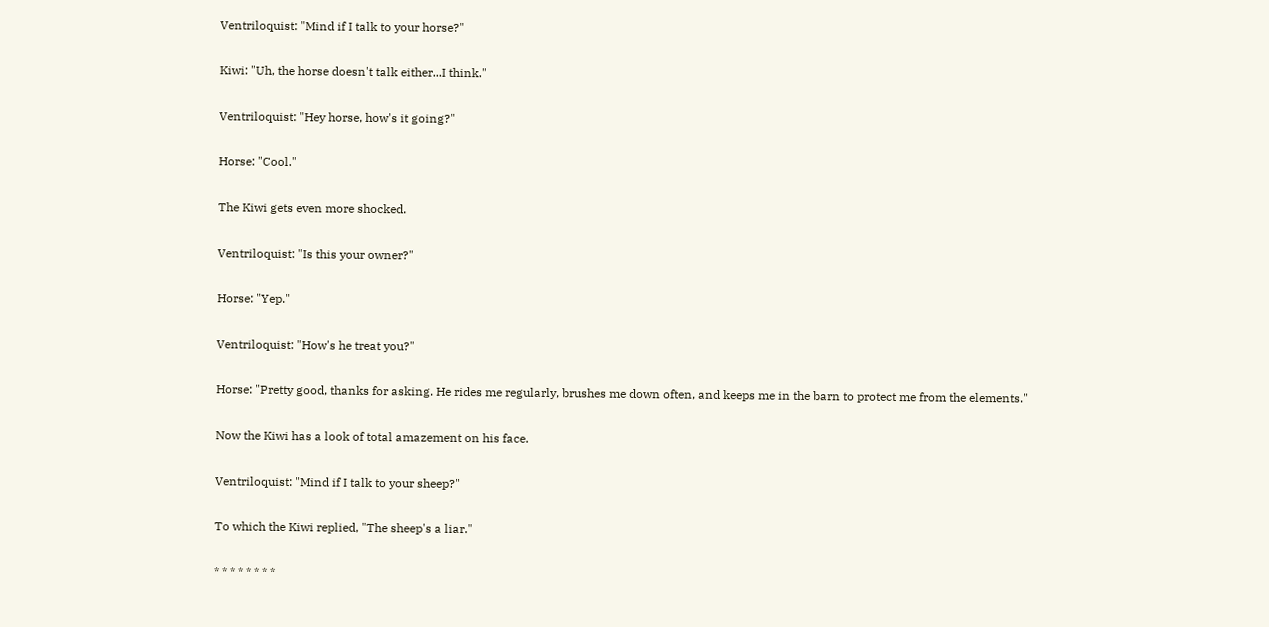Ventriloquist: "Mind if I talk to your horse?"

Kiwi: "Uh, the horse doesn't talk either...I think."

Ventriloquist: "Hey horse, how's it going?"

Horse: "Cool."

The Kiwi gets even more shocked.

Ventriloquist: "Is this your owner?"

Horse: "Yep."

Ventriloquist: "How's he treat you?"

Horse: "Pretty good, thanks for asking. He rides me regularly, brushes me down often, and keeps me in the barn to protect me from the elements."

Now the Kiwi has a look of total amazement on his face.

Ventriloquist: "Mind if I talk to your sheep?"

To which the Kiwi replied, "The sheep's a liar."

* * * * * * * *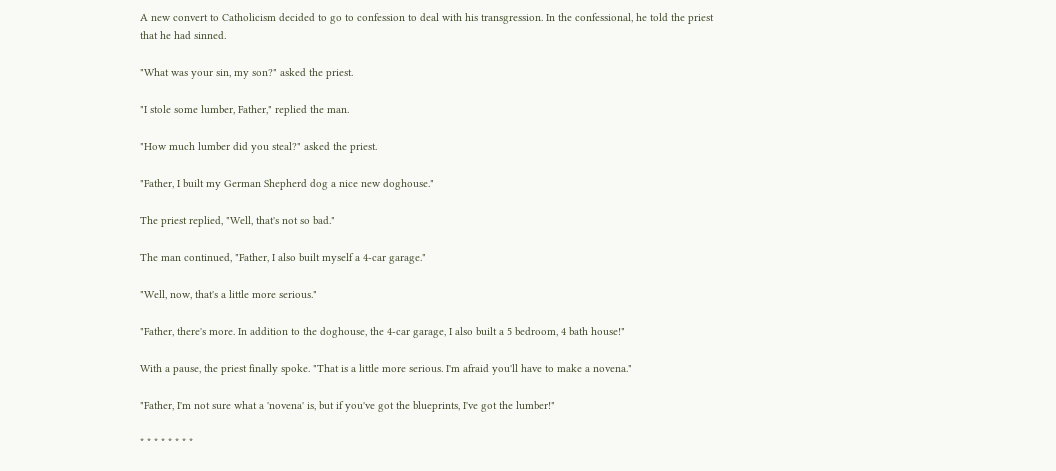A new convert to Catholicism decided to go to confession to deal with his transgression. In the confessional, he told the priest that he had sinned.

"What was your sin, my son?" asked the priest.

"I stole some lumber, Father," replied the man.

"How much lumber did you steal?" asked the priest.

"Father, I built my German Shepherd dog a nice new doghouse."

The priest replied, "Well, that's not so bad."

The man continued, "Father, I also built myself a 4-car garage."

"Well, now, that's a little more serious."

"Father, there's more. In addition to the doghouse, the 4-car garage, I also built a 5 bedroom, 4 bath house!"

With a pause, the priest finally spoke. "That is a little more serious. I'm afraid you'll have to make a novena."

"Father, I'm not sure what a 'novena' is, but if you've got the blueprints, I've got the lumber!"

* * * * * * * *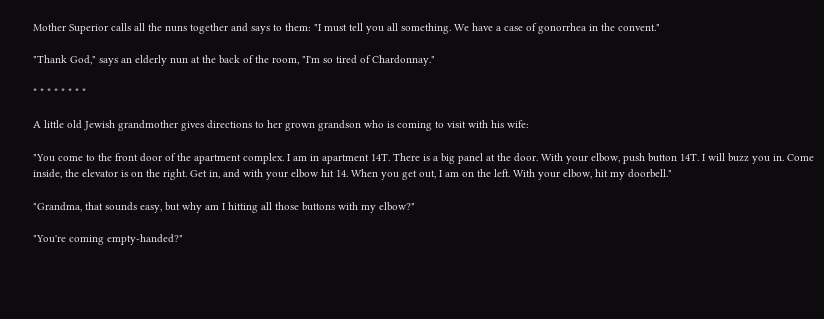Mother Superior calls all the nuns together and says to them: "I must tell you all something. We have a case of gonorrhea in the convent."

"Thank God," says an elderly nun at the back of the room, "I'm so tired of Chardonnay."

* * * * * * * *

A little old Jewish grandmother gives directions to her grown grandson who is coming to visit with his wife:

"You come to the front door of the apartment complex. I am in apartment 14T. There is a big panel at the door. With your elbow, push button 14T. I will buzz you in. Come inside, the elevator is on the right. Get in, and with your elbow hit 14. When you get out, I am on the left. With your elbow, hit my doorbell."

"Grandma, that sounds easy, but why am I hitting all those buttons with my elbow?"

"You're coming empty-handed?"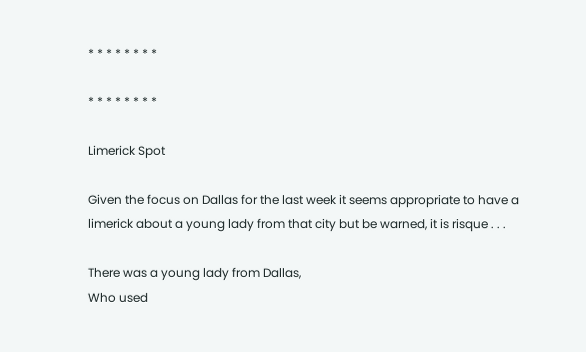* * * * * * * *

* * * * * * * *

Limerick Spot

Given the focus on Dallas for the last week it seems appropriate to have a limerick about a young lady from that city but be warned, it is risque . . .

There was a young lady from Dallas,
Who used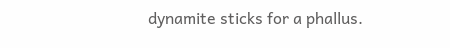dynamite sticks for a phallus.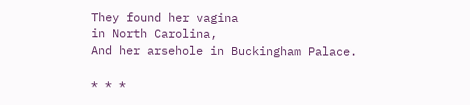They found her vagina
in North Carolina,
And her arsehole in Buckingham Palace.

* * *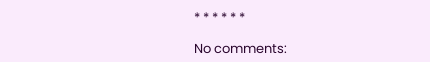* * * * * *

No comments: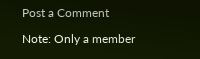Post a Comment

Note: Only a member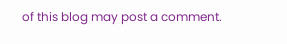of this blog may post a comment.